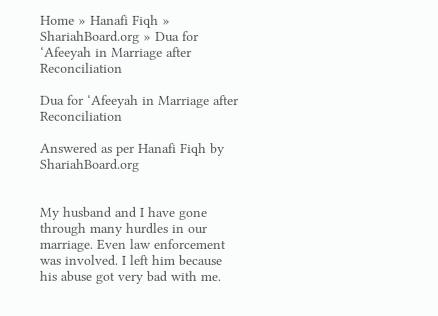Home » Hanafi Fiqh » ShariahBoard.org » Dua for ‘Afeeyah in Marriage after Reconciliation

Dua for ‘Afeeyah in Marriage after Reconciliation

Answered as per Hanafi Fiqh by ShariahBoard.org


My husband and I have gone through many hurdles in our marriage. Even law enforcement was involved. I left him because his abuse got very bad with me.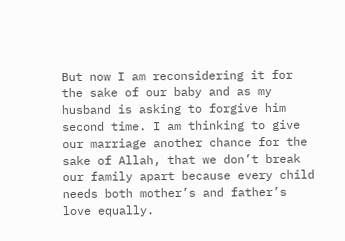But now I am reconsidering it for the sake of our baby and as my husband is asking to forgive him second time. I am thinking to give our marriage another chance for the sake of Allah, that we don’t break our family apart because every child needs both mother’s and father’s love equally.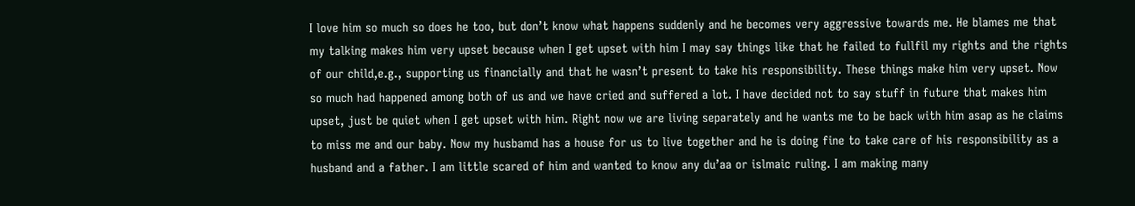I love him so much so does he too, but don’t know what happens suddenly and he becomes very aggressive towards me. He blames me that my talking makes him very upset because when I get upset with him I may say things like that he failed to fullfil my rights and the rights of our child,e.g., supporting us financially and that he wasn’t present to take his responsibility. These things make him very upset. Now so much had happened among both of us and we have cried and suffered a lot. I have decided not to say stuff in future that makes him upset, just be quiet when I get upset with him. Right now we are living separately and he wants me to be back with him asap as he claims to miss me and our baby. Now my husbamd has a house for us to live together and he is doing fine to take care of his responsibility as a husband and a father. I am little scared of him and wanted to know any du’aa or islmaic ruling. I am making many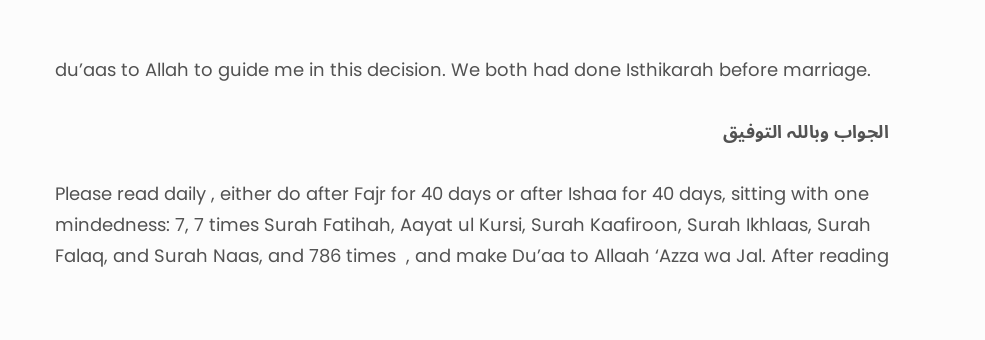du’aas to Allah to guide me in this decision. We both had done Isthikarah before marriage.

الجواب وباللہ التوفیق

Please read daily , either do after Fajr for 40 days or after Ishaa for 40 days, sitting with one mindedness: 7, 7 times Surah Fatihah, Aayat ul Kursi, Surah Kaafiroon, Surah Ikhlaas, Surah Falaq, and Surah Naas, and 786 times  , and make Du’aa to Allaah ‘Azza wa Jal. After reading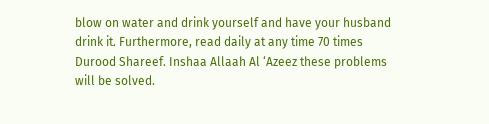blow on water and drink yourself and have your husband drink it. Furthermore, read daily at any time 70 times Durood Shareef. Inshaa Allaah Al ‘Azeez these problems will be solved.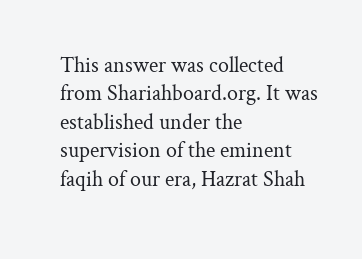This answer was collected from Shariahboard.org. It was established under the supervision of the eminent faqih of our era, Hazrat Shah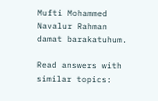Mufti Mohammed Navalur Rahman damat barakatuhum.

Read answers with similar topics: